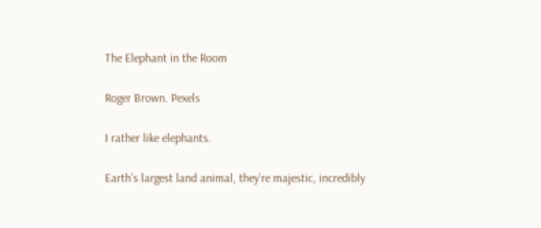The Elephant in the Room

Roger Brown. Pexels

I rather like elephants.

Earth’s largest land animal, they’re majestic, incredibly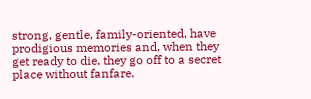strong, gentle, family-oriented, have prodigious memories and, when they get ready to die, they go off to a secret place without fanfare.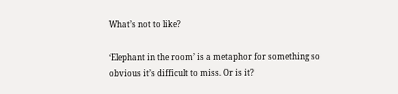What’s not to like?

‘Elephant in the room’ is a metaphor for something so obvious it’s difficult to miss. Or is it?